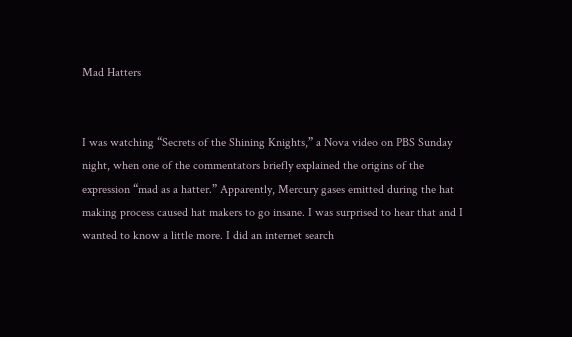Mad Hatters


I was watching “Secrets of the Shining Knights,” a Nova video on PBS Sunday night, when one of the commentators briefly explained the origins of the expression “mad as a hatter.” Apparently, Mercury gases emitted during the hat making process caused hat makers to go insane. I was surprised to hear that and I wanted to know a little more. I did an internet search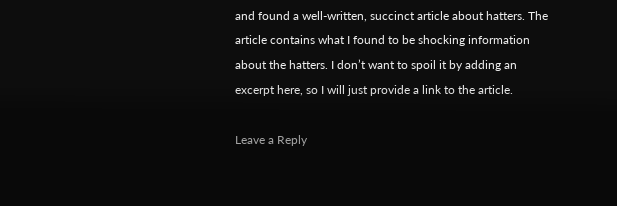and found a well-written, succinct article about hatters. The article contains what I found to be shocking information about the hatters. I don’t want to spoil it by adding an excerpt here, so I will just provide a link to the article.

Leave a Reply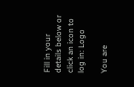Fill in your details below or click an icon to log in: Logo

You are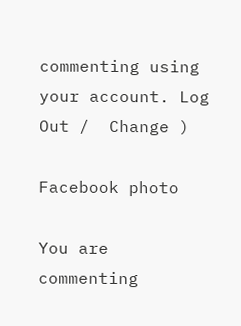commenting using your account. Log Out /  Change )

Facebook photo

You are commenting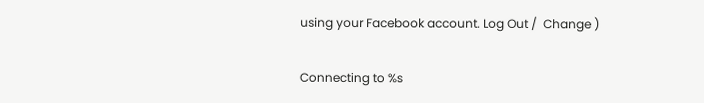using your Facebook account. Log Out /  Change )

Connecting to %s